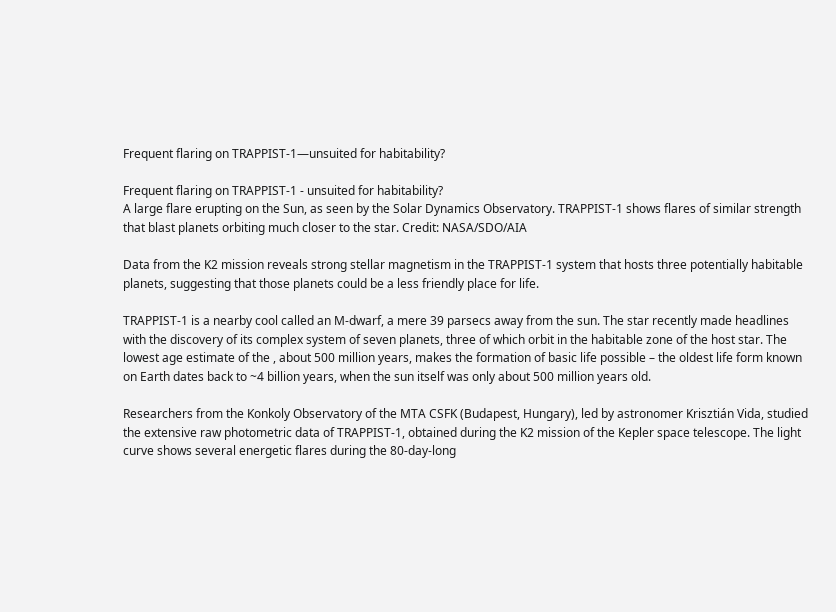Frequent flaring on TRAPPIST-1—unsuited for habitability?

Frequent flaring on TRAPPIST-1 - unsuited for habitability?
A large flare erupting on the Sun, as seen by the Solar Dynamics Observatory. TRAPPIST-1 shows flares of similar strength that blast planets orbiting much closer to the star. Credit: NASA/SDO/AIA

Data from the K2 mission reveals strong stellar magnetism in the TRAPPIST-1 system that hosts three potentially habitable planets, suggesting that those planets could be a less friendly place for life.

TRAPPIST-1 is a nearby cool called an M-dwarf, a mere 39 parsecs away from the sun. The star recently made headlines with the discovery of its complex system of seven planets, three of which orbit in the habitable zone of the host star. The lowest age estimate of the , about 500 million years, makes the formation of basic life possible – the oldest life form known on Earth dates back to ~4 billion years, when the sun itself was only about 500 million years old.

Researchers from the Konkoly Observatory of the MTA CSFK (Budapest, Hungary), led by astronomer Krisztián Vida, studied the extensive raw photometric data of TRAPPIST-1, obtained during the K2 mission of the Kepler space telescope. The light curve shows several energetic flares during the 80-day-long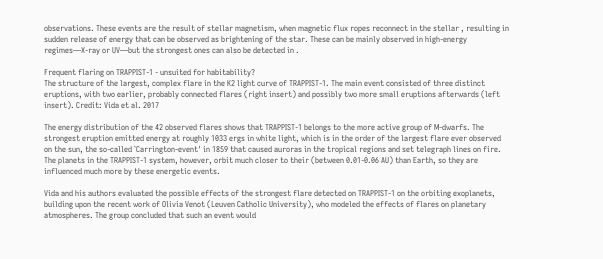observations. These events are the result of stellar magnetism, when magnetic flux ropes reconnect in the stellar , resulting in sudden release of energy that can be observed as brightening of the star. These can be mainly observed in high-energy regimes—X-ray or UV—but the strongest ones can also be detected in .

Frequent flaring on TRAPPIST-1 - unsuited for habitability?
The structure of the largest, complex flare in the K2 light curve of TRAPPIST-1. The main event consisted of three distinct eruptions, with two earlier, probably connected flares (right insert) and possibly two more small eruptions afterwards (left insert). Credit: Vida et al. 2017

The energy distribution of the 42 observed flares shows that TRAPPIST-1 belongs to the more active group of M-dwarfs. The strongest eruption emitted energy at roughly 1033 ergs in white light, which is in the order of the largest flare ever observed on the sun, the so-called `Carrington-event' in 1859 that caused auroras in the tropical regions and set telegraph lines on fire. The planets in the TRAPPIST-1 system, however, orbit much closer to their (between 0.01-0.06 AU) than Earth, so they are influenced much more by these energetic events.

Vida and his authors evaluated the possible effects of the strongest flare detected on TRAPPIST-1 on the orbiting exoplanets, building upon the recent work of Olivia Venot (Leuven Catholic University), who modeled the effects of flares on planetary atmospheres. The group concluded that such an event would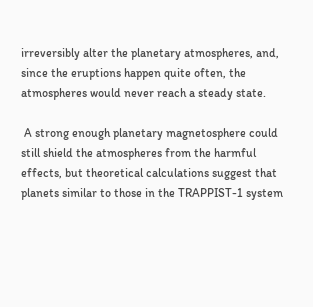irreversibly alter the planetary atmospheres, and, since the eruptions happen quite often, the atmospheres would never reach a steady state.

 A strong enough planetary magnetosphere could still shield the atmospheres from the harmful effects, but theoretical calculations suggest that planets similar to those in the TRAPPIST-1 system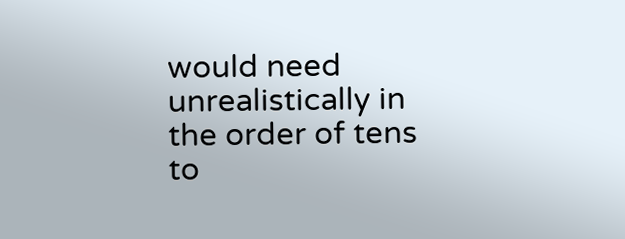would need unrealistically in the order of tens to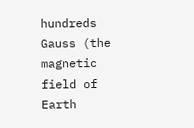hundreds Gauss (the magnetic field of Earth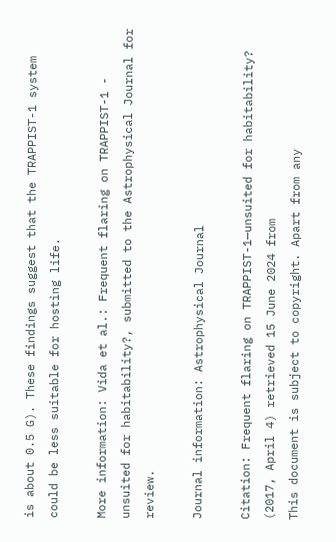is about 0.5 G). These findings suggest that the TRAPPIST-1 system could be less suitable for hosting life.

More information: Vida et al.: Frequent flaring on TRAPPIST-1 - unsuited for habitability?, submitted to the Astrophysical Journal for review.

Journal information: Astrophysical Journal

Citation: Frequent flaring on TRAPPIST-1—unsuited for habitability? (2017, April 4) retrieved 15 June 2024 from
This document is subject to copyright. Apart from any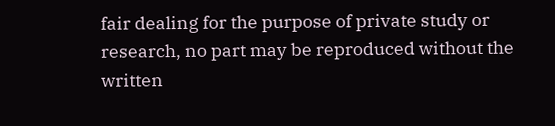fair dealing for the purpose of private study or research, no part may be reproduced without the written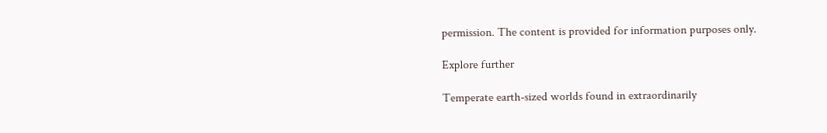permission. The content is provided for information purposes only.

Explore further

Temperate earth-sized worlds found in extraordinarily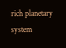rich planetary system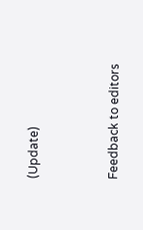(Update)


Feedback to editors